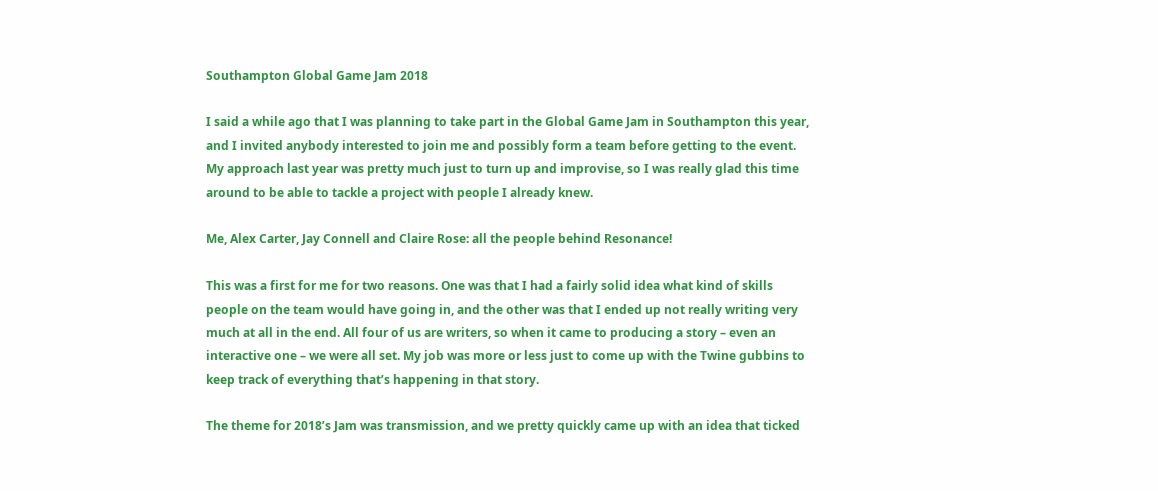Southampton Global Game Jam 2018

I said a while ago that I was planning to take part in the Global Game Jam in Southampton this year, and I invited anybody interested to join me and possibly form a team before getting to the event. My approach last year was pretty much just to turn up and improvise, so I was really glad this time around to be able to tackle a project with people I already knew.

Me, Alex Carter, Jay Connell and Claire Rose: all the people behind Resonance!

This was a first for me for two reasons. One was that I had a fairly solid idea what kind of skills people on the team would have going in, and the other was that I ended up not really writing very much at all in the end. All four of us are writers, so when it came to producing a story – even an interactive one – we were all set. My job was more or less just to come up with the Twine gubbins to keep track of everything that’s happening in that story.

The theme for 2018’s Jam was transmission, and we pretty quickly came up with an idea that ticked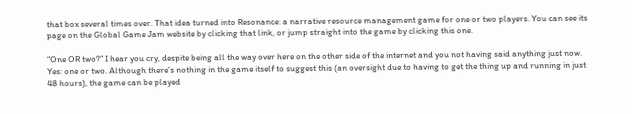that box several times over. That idea turned into Resonance: a narrative resource management game for one or two players. You can see its page on the Global Game Jam website by clicking that link, or jump straight into the game by clicking this one.

“One OR two?” I hear you cry, despite being all the way over here on the other side of the internet and you not having said anything just now. Yes: one or two. Although there’s nothing in the game itself to suggest this (an oversight due to having to get the thing up and running in just 48 hours), the game can be played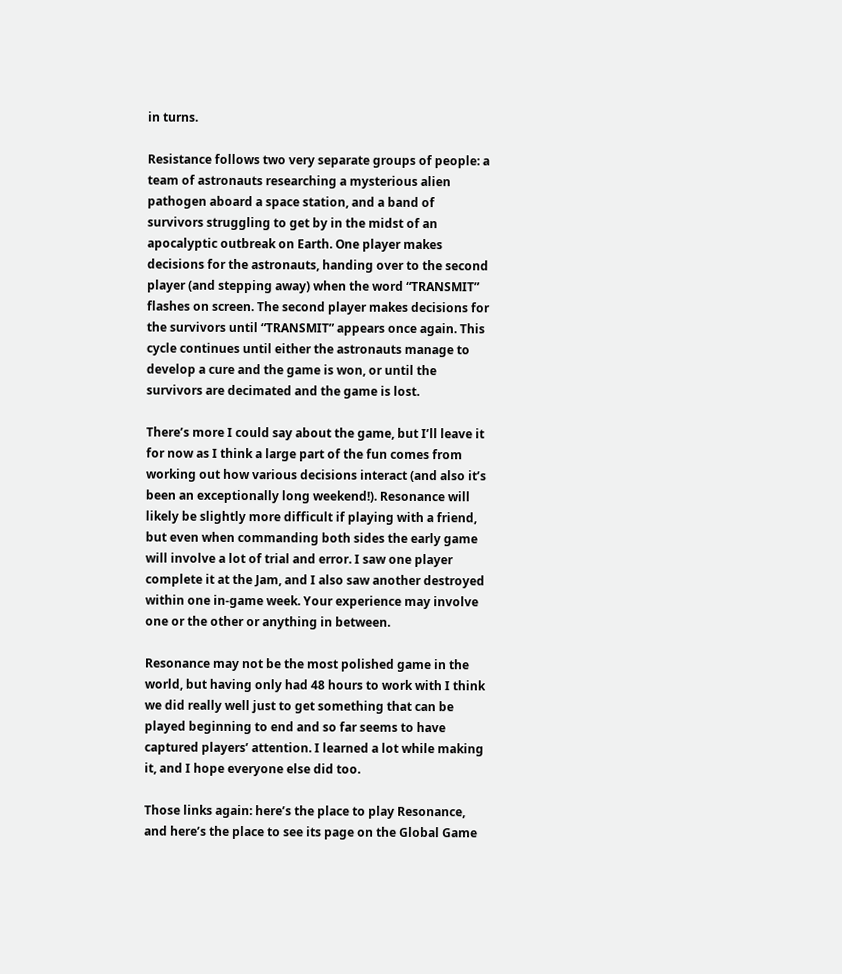in turns.

Resistance follows two very separate groups of people: a team of astronauts researching a mysterious alien pathogen aboard a space station, and a band of survivors struggling to get by in the midst of an apocalyptic outbreak on Earth. One player makes decisions for the astronauts, handing over to the second player (and stepping away) when the word “TRANSMIT” flashes on screen. The second player makes decisions for the survivors until “TRANSMIT” appears once again. This cycle continues until either the astronauts manage to develop a cure and the game is won, or until the survivors are decimated and the game is lost.

There’s more I could say about the game, but I’ll leave it for now as I think a large part of the fun comes from working out how various decisions interact (and also it’s been an exceptionally long weekend!). Resonance will likely be slightly more difficult if playing with a friend, but even when commanding both sides the early game will involve a lot of trial and error. I saw one player complete it at the Jam, and I also saw another destroyed within one in-game week. Your experience may involve one or the other or anything in between.

Resonance may not be the most polished game in the world, but having only had 48 hours to work with I think we did really well just to get something that can be played beginning to end and so far seems to have captured players’ attention. I learned a lot while making it, and I hope everyone else did too.

Those links again: here’s the place to play Resonance, and here’s the place to see its page on the Global Game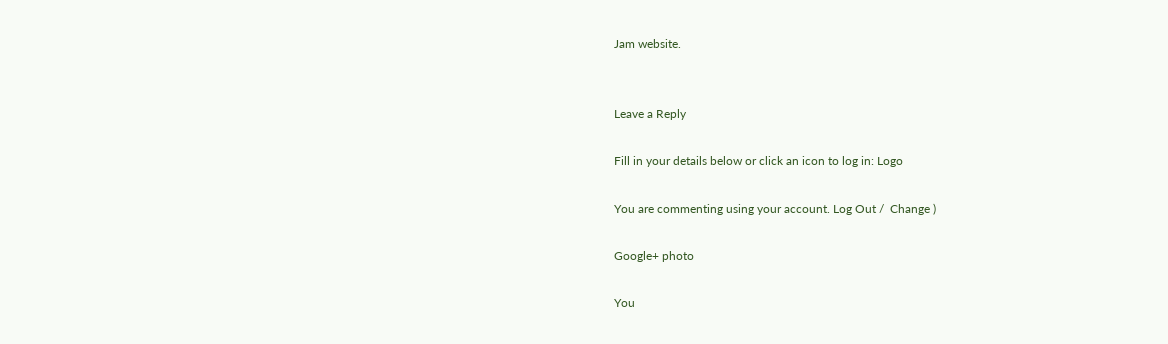Jam website.


Leave a Reply

Fill in your details below or click an icon to log in: Logo

You are commenting using your account. Log Out /  Change )

Google+ photo

You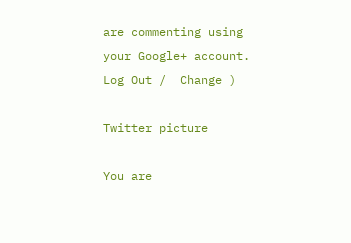are commenting using your Google+ account. Log Out /  Change )

Twitter picture

You are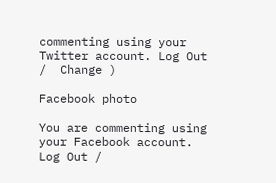commenting using your Twitter account. Log Out /  Change )

Facebook photo

You are commenting using your Facebook account. Log Out /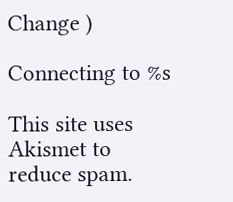Change )

Connecting to %s

This site uses Akismet to reduce spam.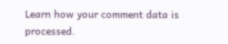Learn how your comment data is processed.